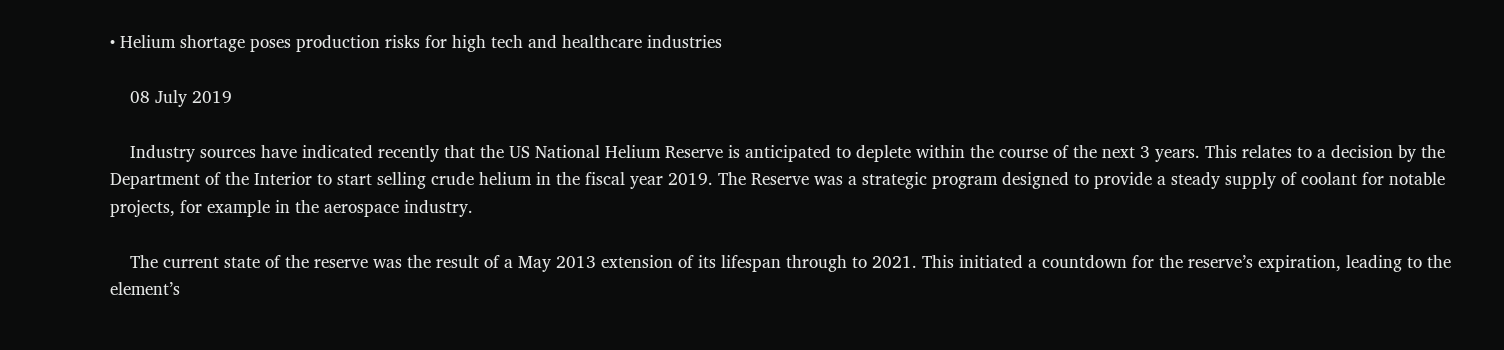• Helium shortage poses production risks for high tech and healthcare industries

    08 July 2019

    Industry sources have indicated recently that the US National Helium Reserve is anticipated to deplete within the course of the next 3 years. This relates to a decision by the Department of the Interior to start selling crude helium in the fiscal year 2019. The Reserve was a strategic program designed to provide a steady supply of coolant for notable projects, for example in the aerospace industry.

    The current state of the reserve was the result of a May 2013 extension of its lifespan through to 2021. This initiated a countdown for the reserve’s expiration, leading to the element’s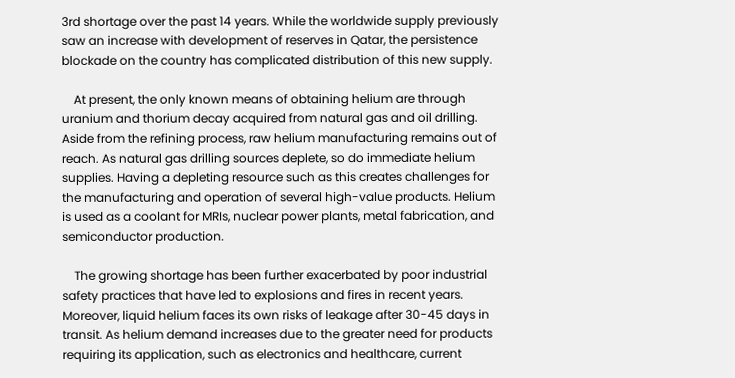3rd shortage over the past 14 years. While the worldwide supply previously saw an increase with development of reserves in Qatar, the persistence blockade on the country has complicated distribution of this new supply.

    At present, the only known means of obtaining helium are through uranium and thorium decay acquired from natural gas and oil drilling. Aside from the refining process, raw helium manufacturing remains out of reach. As natural gas drilling sources deplete, so do immediate helium supplies. Having a depleting resource such as this creates challenges for the manufacturing and operation of several high-value products. Helium is used as a coolant for MRIs, nuclear power plants, metal fabrication, and semiconductor production.

    The growing shortage has been further exacerbated by poor industrial safety practices that have led to explosions and fires in recent years. Moreover, liquid helium faces its own risks of leakage after 30-45 days in transit. As helium demand increases due to the greater need for products requiring its application, such as electronics and healthcare, current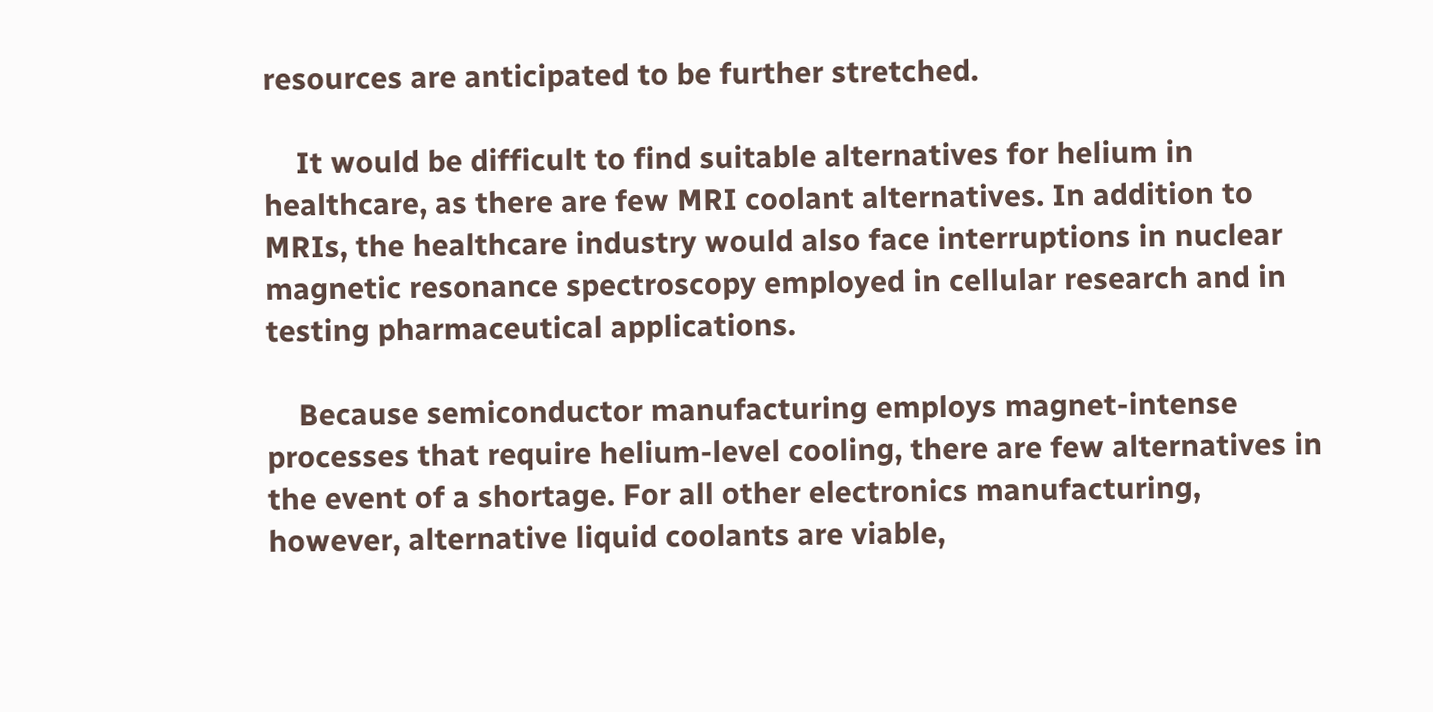resources are anticipated to be further stretched.

    It would be difficult to find suitable alternatives for helium in healthcare, as there are few MRI coolant alternatives. In addition to MRIs, the healthcare industry would also face interruptions in nuclear magnetic resonance spectroscopy employed in cellular research and in testing pharmaceutical applications.

    Because semiconductor manufacturing employs magnet-intense processes that require helium-level cooling, there are few alternatives in the event of a shortage. For all other electronics manufacturing, however, alternative liquid coolants are viable,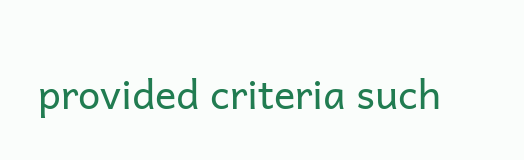provided criteria such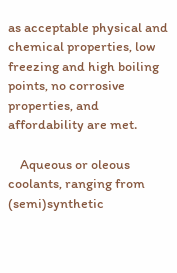as acceptable physical and chemical properties, low freezing and high boiling points, no corrosive properties, and affordability are met.

    Aqueous or oleous coolants, ranging from (semi)synthetic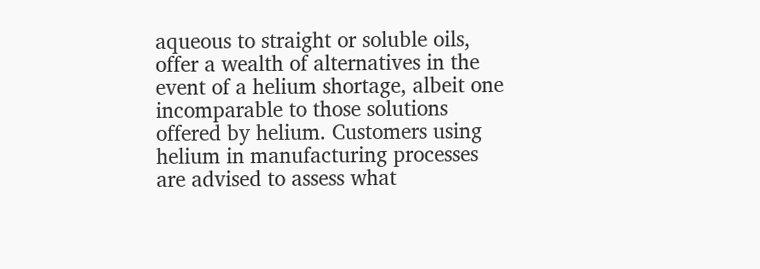aqueous to straight or soluble oils, offer a wealth of alternatives in the event of a helium shortage, albeit one incomparable to those solutions offered by helium. Customers using helium in manufacturing processes are advised to assess what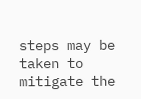steps may be taken to mitigate the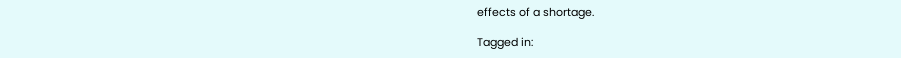effects of a shortage.

Tagged in: